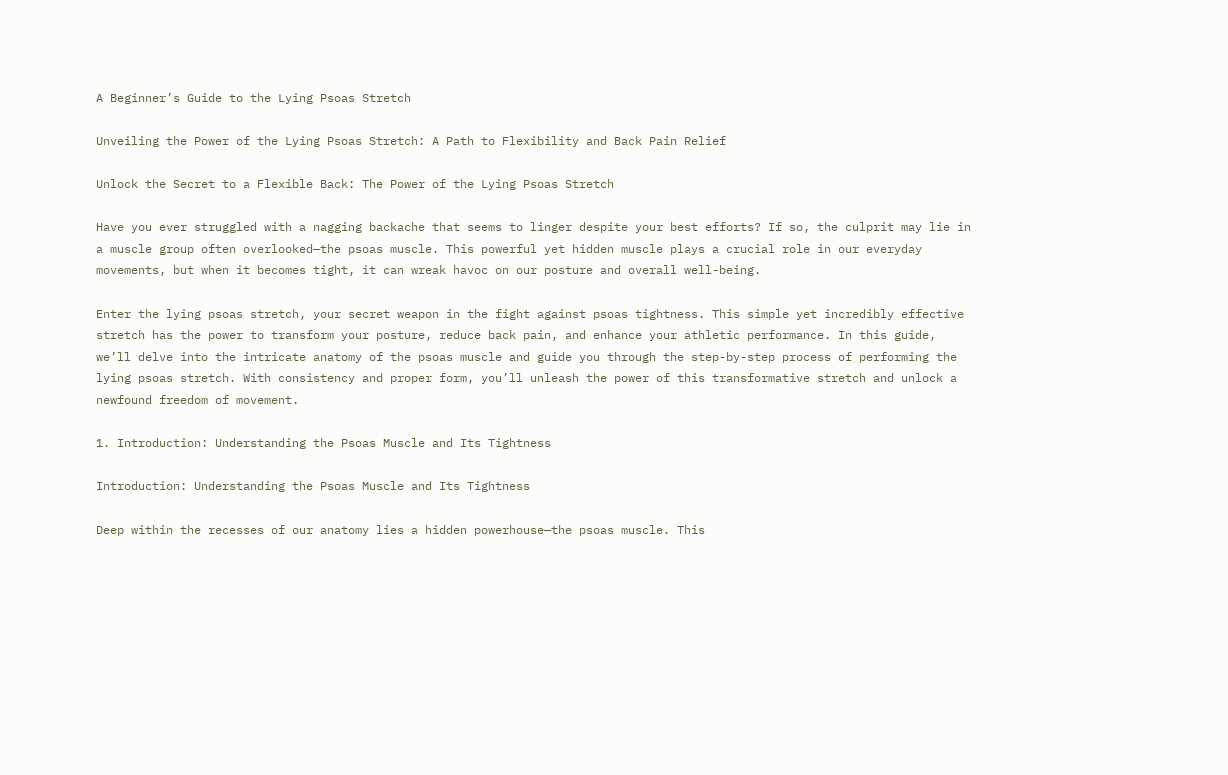A Beginner’s Guide to the Lying Psoas Stretch

Unveiling the Power of the Lying Psoas Stretch: A Path to Flexibility and Back Pain Relief

Unlock the Secret to a Flexible Back: The Power of the Lying Psoas Stretch

Have you ever struggled with a nagging backache that seems to linger despite your best efforts? If so, the culprit may lie in a muscle group often overlooked—the psoas muscle. This powerful yet hidden muscle plays a crucial role in our everyday movements, but when it becomes tight, it can wreak havoc on our posture and overall well-being.

Enter the lying psoas stretch, your secret weapon in the fight against psoas tightness. This simple yet incredibly effective stretch has the power to transform your posture, reduce back pain, and enhance your athletic performance. In this guide, we’ll delve into the intricate anatomy of the psoas muscle and guide you through the step-by-step process of performing the lying psoas stretch. With consistency and proper form, you’ll unleash the power of this transformative stretch and unlock a newfound freedom of movement.

1. Introduction: Understanding the Psoas Muscle and Its Tightness

Introduction: Understanding the Psoas Muscle and Its Tightness

Deep within the recesses of our anatomy lies a hidden powerhouse—the psoas muscle. This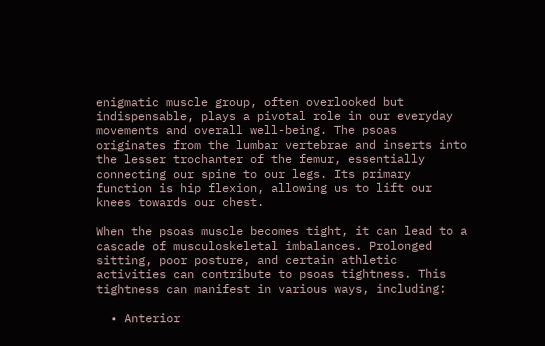enigmatic muscle group, often overlooked but indispensable, plays a pivotal role in our everyday movements and overall well-being. The psoas originates from the lumbar vertebrae and inserts into the lesser trochanter of the femur, essentially connecting our spine to our legs. Its primary function is hip flexion, allowing us to lift our knees towards our chest.

When the psoas muscle becomes tight, it can lead to a cascade of musculoskeletal imbalances. Prolonged sitting, poor posture, and certain athletic activities can contribute to psoas tightness. This tightness can manifest in various ways, including:

  • Anterior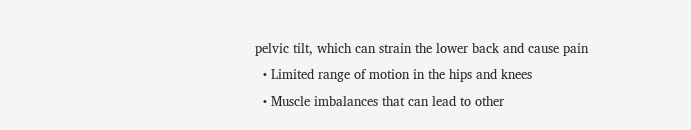pelvic tilt, which can strain the lower back and cause pain
  • Limited range of motion in the hips and knees
  • Muscle imbalances that can lead to other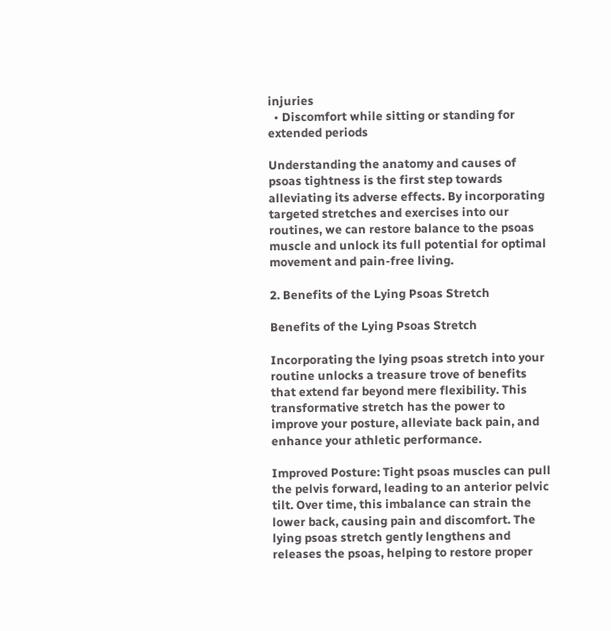injuries
  • Discomfort while sitting or standing for extended periods

Understanding the anatomy and causes of psoas tightness is the first step towards alleviating its adverse effects. By incorporating targeted stretches and exercises into our routines, we can restore balance to the psoas muscle and unlock its full potential for optimal movement and pain-free living.

2. Benefits of the Lying Psoas Stretch

Benefits of the Lying Psoas Stretch

Incorporating the lying psoas stretch into your routine unlocks a treasure trove of benefits that extend far beyond mere flexibility. This transformative stretch has the power to improve your posture, alleviate back pain, and enhance your athletic performance.

Improved Posture: Tight psoas muscles can pull the pelvis forward, leading to an anterior pelvic tilt. Over time, this imbalance can strain the lower back, causing pain and discomfort. The lying psoas stretch gently lengthens and releases the psoas, helping to restore proper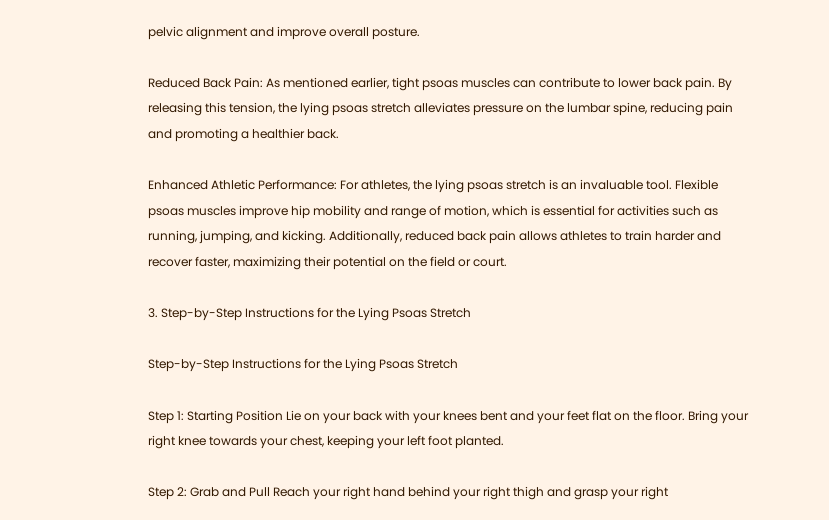pelvic alignment and improve overall posture.

Reduced Back Pain: As mentioned earlier, tight psoas muscles can contribute to lower back pain. By releasing this tension, the lying psoas stretch alleviates pressure on the lumbar spine, reducing pain and promoting a healthier back.

Enhanced Athletic Performance: For athletes, the lying psoas stretch is an invaluable tool. Flexible psoas muscles improve hip mobility and range of motion, which is essential for activities such as running, jumping, and kicking. Additionally, reduced back pain allows athletes to train harder and recover faster, maximizing their potential on the field or court.

3. Step-by-Step Instructions for the Lying Psoas Stretch

Step-by-Step Instructions for the Lying Psoas Stretch

Step 1: Starting Position Lie on your back with your knees bent and your feet flat on the floor. Bring your right knee towards your chest, keeping your left foot planted.

Step 2: Grab and Pull Reach your right hand behind your right thigh and grasp your right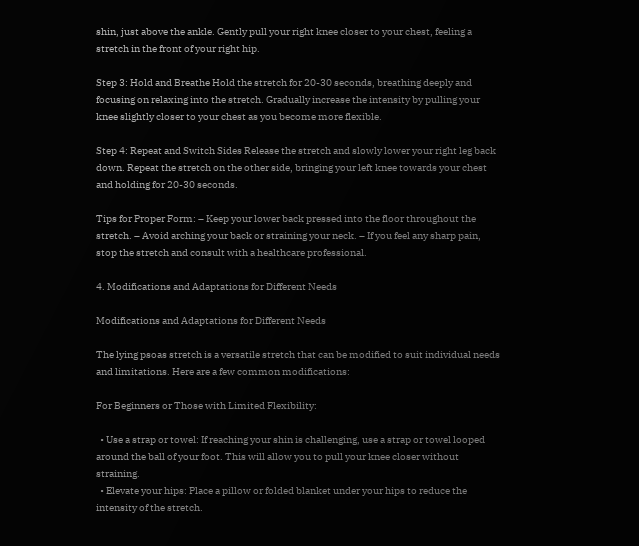shin, just above the ankle. Gently pull your right knee closer to your chest, feeling a stretch in the front of your right hip.

Step 3: Hold and Breathe Hold the stretch for 20-30 seconds, breathing deeply and focusing on relaxing into the stretch. Gradually increase the intensity by pulling your knee slightly closer to your chest as you become more flexible.

Step 4: Repeat and Switch Sides Release the stretch and slowly lower your right leg back down. Repeat the stretch on the other side, bringing your left knee towards your chest and holding for 20-30 seconds.

Tips for Proper Form: – Keep your lower back pressed into the floor throughout the stretch. – Avoid arching your back or straining your neck. – If you feel any sharp pain, stop the stretch and consult with a healthcare professional.

4. Modifications and Adaptations for Different Needs

Modifications and Adaptations for Different Needs

The lying psoas stretch is a versatile stretch that can be modified to suit individual needs and limitations. Here are a few common modifications:

For Beginners or Those with Limited Flexibility:

  • Use a strap or towel: If reaching your shin is challenging, use a strap or towel looped around the ball of your foot. This will allow you to pull your knee closer without straining.
  • Elevate your hips: Place a pillow or folded blanket under your hips to reduce the intensity of the stretch.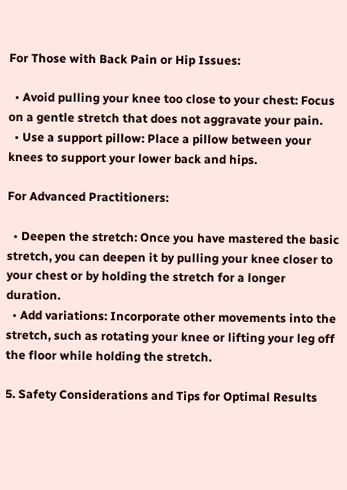For Those with Back Pain or Hip Issues:

  • Avoid pulling your knee too close to your chest: Focus on a gentle stretch that does not aggravate your pain.
  • Use a support pillow: Place a pillow between your knees to support your lower back and hips.

For Advanced Practitioners:

  • Deepen the stretch: Once you have mastered the basic stretch, you can deepen it by pulling your knee closer to your chest or by holding the stretch for a longer duration.
  • Add variations: Incorporate other movements into the stretch, such as rotating your knee or lifting your leg off the floor while holding the stretch.

5. Safety Considerations and Tips for Optimal Results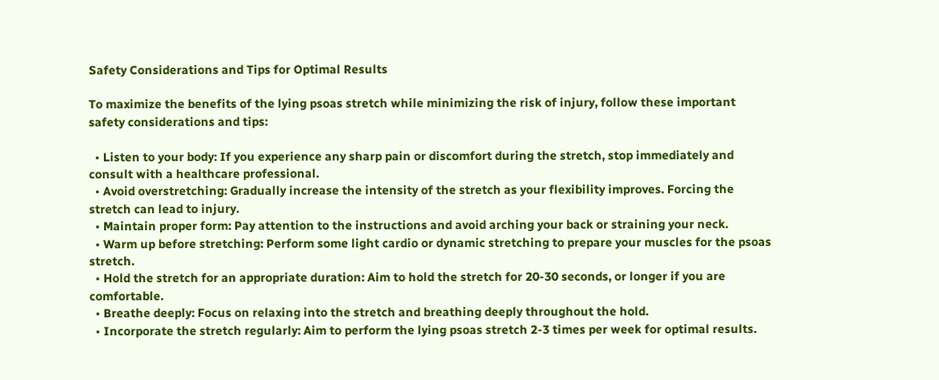Safety Considerations and Tips for Optimal Results

To maximize the benefits of the lying psoas stretch while minimizing the risk of injury, follow these important safety considerations and tips:

  • Listen to your body: If you experience any sharp pain or discomfort during the stretch, stop immediately and consult with a healthcare professional.
  • Avoid overstretching: Gradually increase the intensity of the stretch as your flexibility improves. Forcing the stretch can lead to injury.
  • Maintain proper form: Pay attention to the instructions and avoid arching your back or straining your neck.
  • Warm up before stretching: Perform some light cardio or dynamic stretching to prepare your muscles for the psoas stretch.
  • Hold the stretch for an appropriate duration: Aim to hold the stretch for 20-30 seconds, or longer if you are comfortable.
  • Breathe deeply: Focus on relaxing into the stretch and breathing deeply throughout the hold.
  • Incorporate the stretch regularly: Aim to perform the lying psoas stretch 2-3 times per week for optimal results.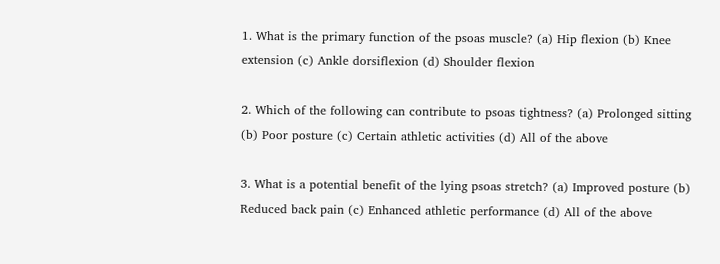1. What is the primary function of the psoas muscle? (a) Hip flexion (b) Knee extension (c) Ankle dorsiflexion (d) Shoulder flexion

2. Which of the following can contribute to psoas tightness? (a) Prolonged sitting (b) Poor posture (c) Certain athletic activities (d) All of the above

3. What is a potential benefit of the lying psoas stretch? (a) Improved posture (b) Reduced back pain (c) Enhanced athletic performance (d) All of the above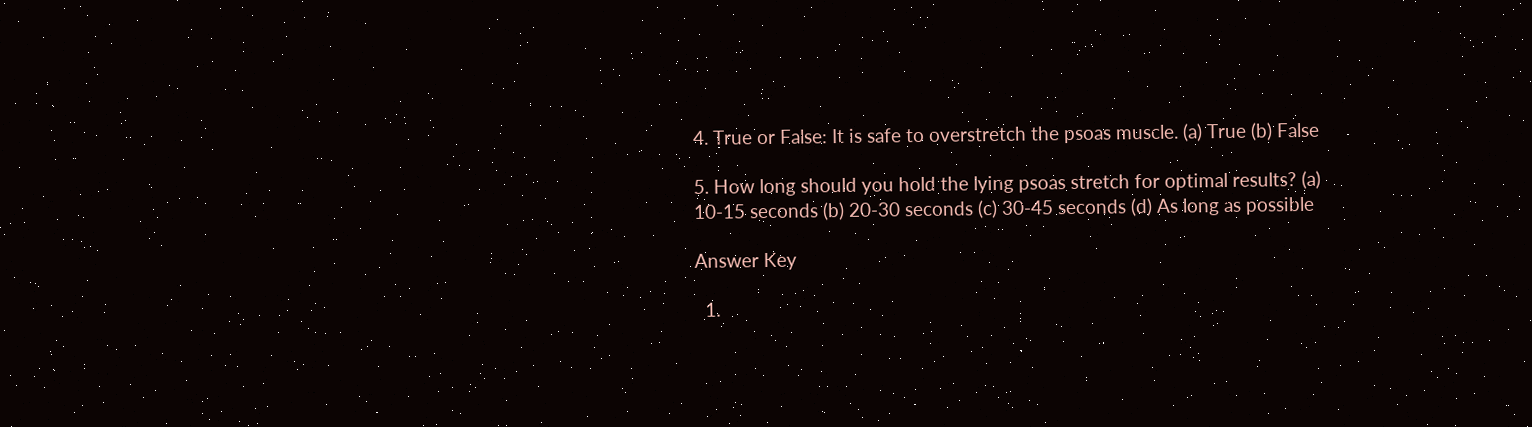4. True or False: It is safe to overstretch the psoas muscle. (a) True (b) False

5. How long should you hold the lying psoas stretch for optimal results? (a) 10-15 seconds (b) 20-30 seconds (c) 30-45 seconds (d) As long as possible

Answer Key

  1.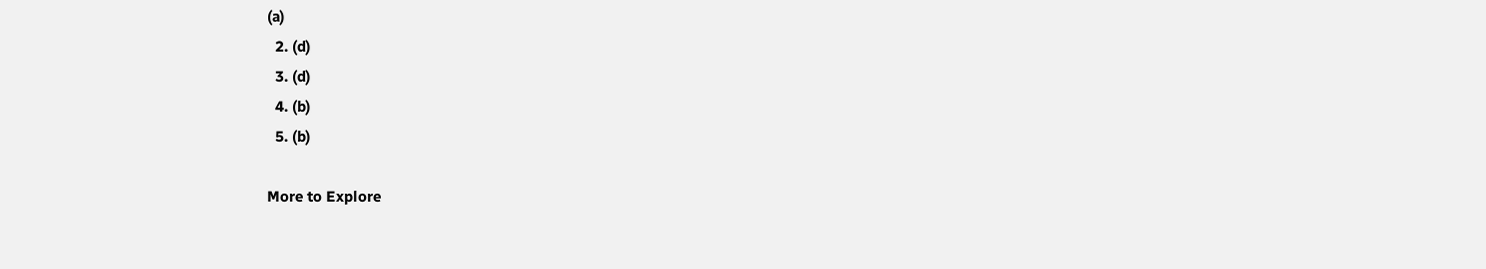(a)
  2. (d)
  3. (d)
  4. (b)
  5. (b)

More to Explore